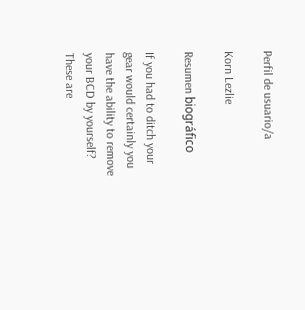Perfil de usuario/a

Korn Lezlie

Resumen biográfico

If you had to ditch your gear would certainly you have the ability to remove your BCD by yourself? These are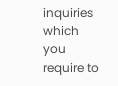inquiries which you require to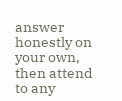answer honestly on your own, then attend to any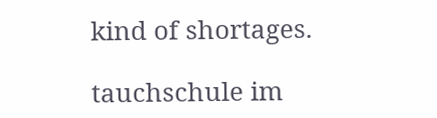kind of shortages.

tauchschule im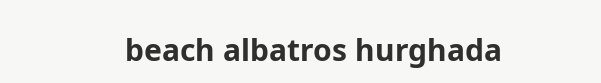beach albatros hurghada